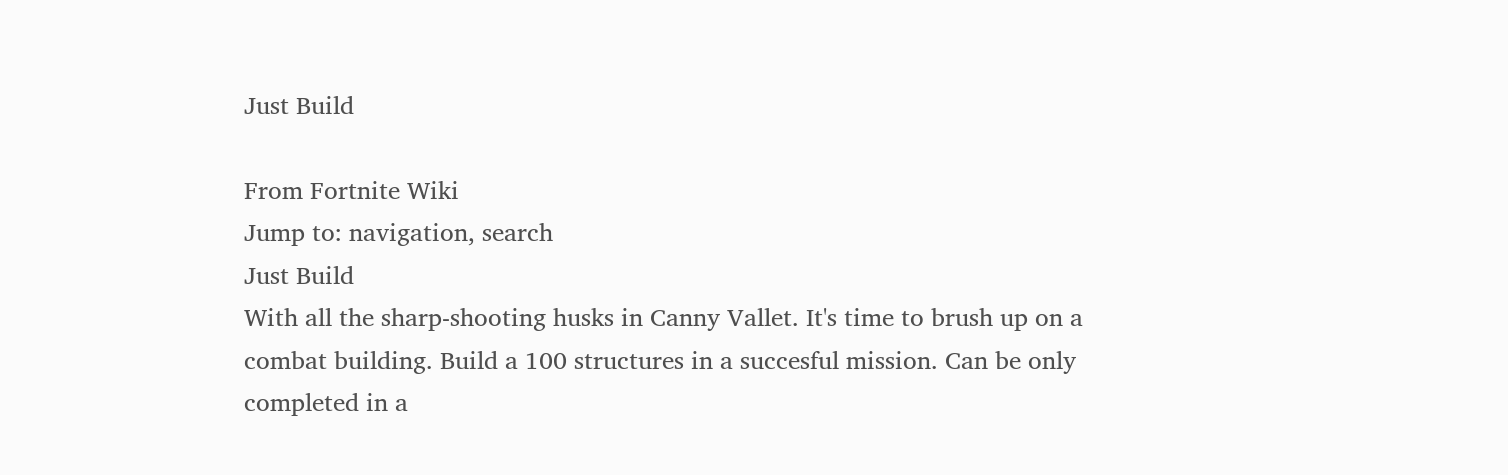Just Build

From Fortnite Wiki
Jump to: navigation, search
Just Build
With all the sharp-shooting husks in Canny Vallet. It's time to brush up on a combat building. Build a 100 structures in a succesful mission. Can be only completed in a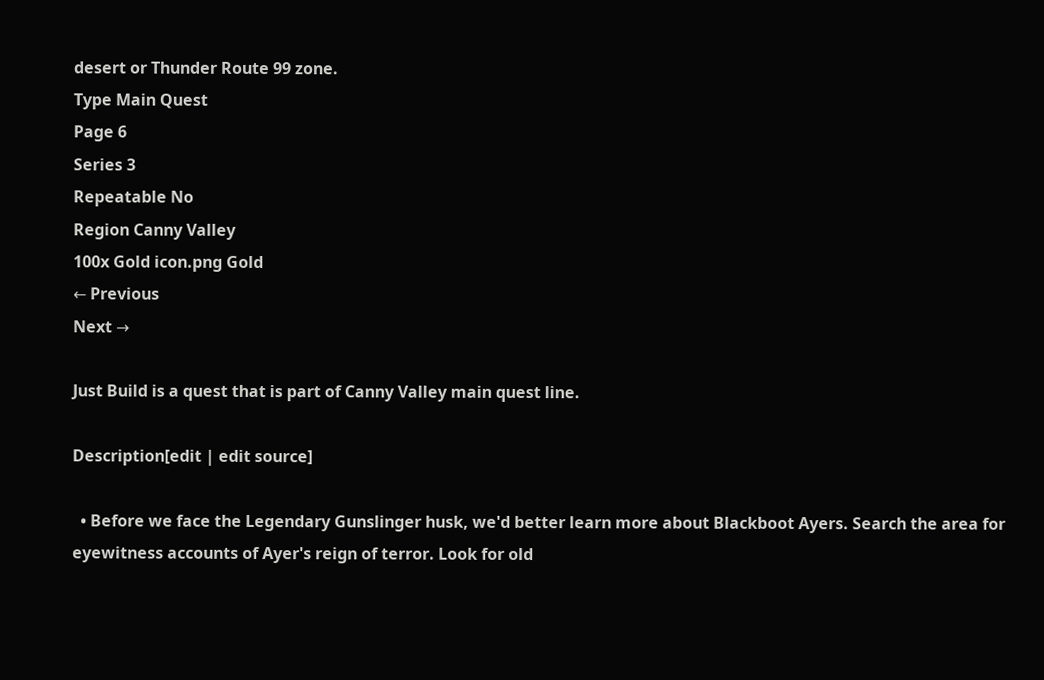desert or Thunder Route 99 zone.
Type Main Quest
Page 6
Series 3
Repeatable No
Region Canny Valley
100x Gold icon.png Gold
← Previous
Next →

Just Build is a quest that is part of Canny Valley main quest line.

Description[edit | edit source]

  • Before we face the Legendary Gunslinger husk, we'd better learn more about Blackboot Ayers. Search the area for eyewitness accounts of Ayer's reign of terror. Look for old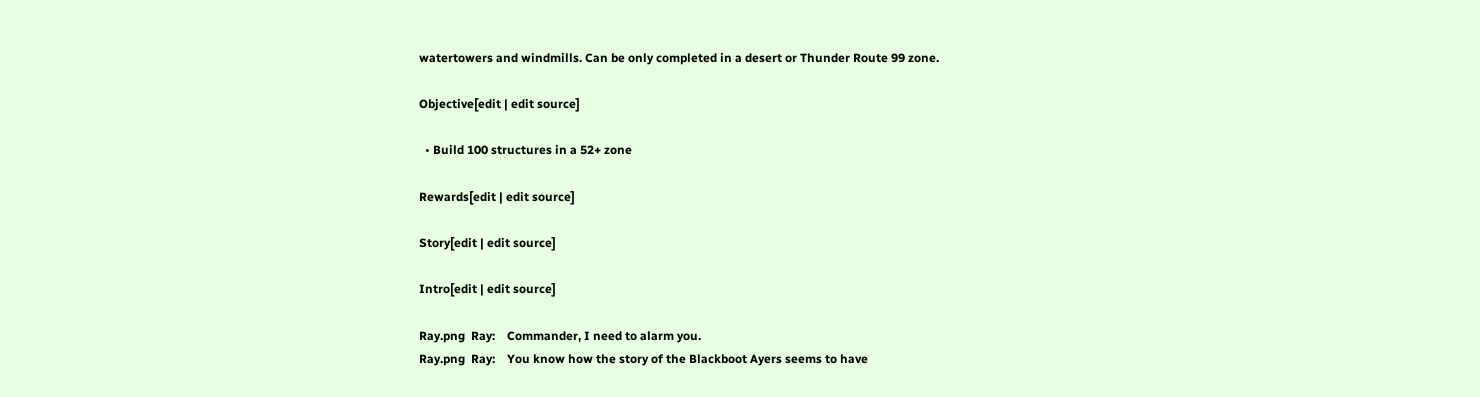watertowers and windmills. Can be only completed in a desert or Thunder Route 99 zone.

Objective[edit | edit source]

  • Build 100 structures in a 52+ zone

Rewards[edit | edit source]

Story[edit | edit source]

Intro[edit | edit source]

Ray.png  Ray:    Commander, I need to alarm you.
Ray.png  Ray:    You know how the story of the Blackboot Ayers seems to have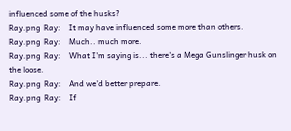influenced some of the husks?
Ray.png  Ray:    It may have influenced some more than others.
Ray.png  Ray:    Much.. much more.
Ray.png  Ray:    What I'm saying is... there's a Mega Gunslinger husk on the loose.
Ray.png  Ray:    And we'd better prepare.
Ray.png  Ray:    If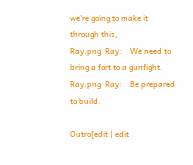we're going to make it through this,
Ray.png  Ray:    We need to bring a fort to a gunfight.
Ray.png  Ray:    Be prepared to build.

Outro[edit | edit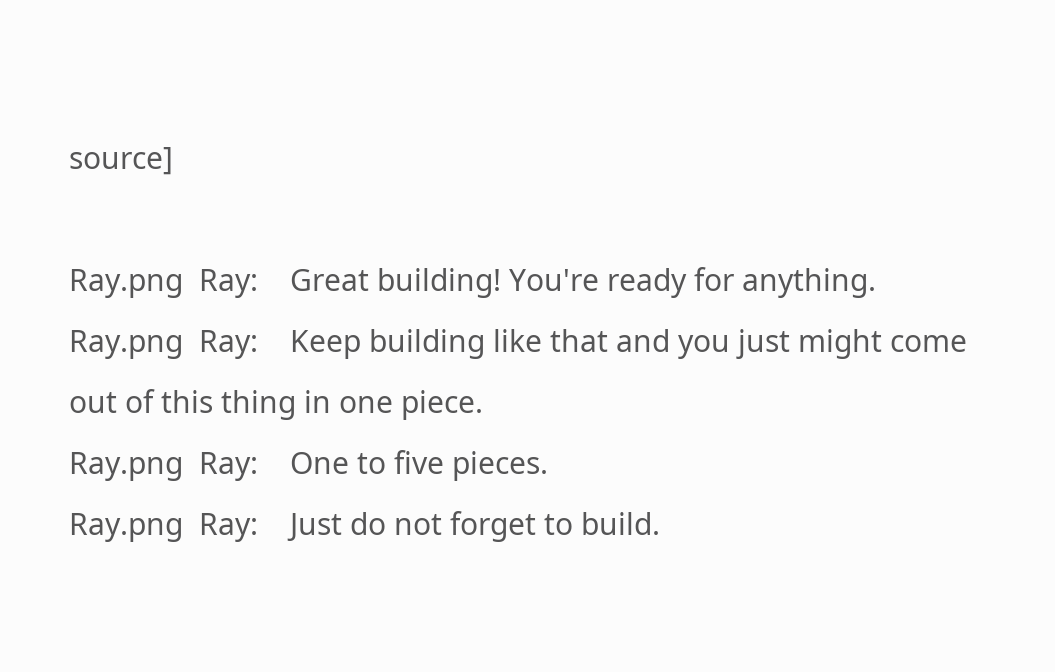source]

Ray.png  Ray:    Great building! You're ready for anything.
Ray.png  Ray:    Keep building like that and you just might come out of this thing in one piece.
Ray.png  Ray:    One to five pieces.
Ray.png  Ray:    Just do not forget to build.